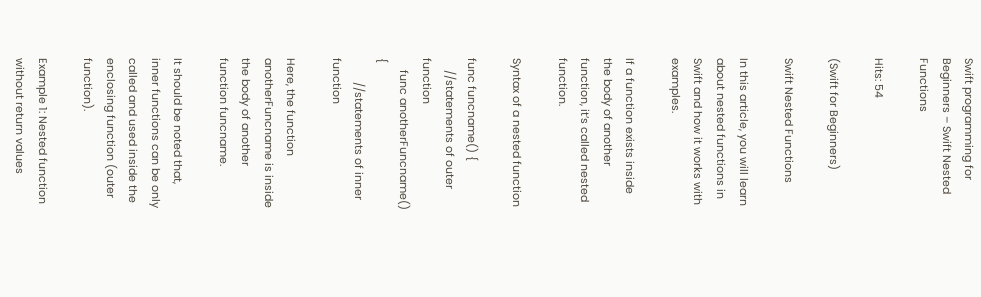Swift programming for Beginners – Swift Nested Functions

Hits: 54

(Swift for Beginners)

Swift Nested Functions

In this article, you will learn about nested functions in Swift and how it works with examples.

If a function exists inside the body of another function, it’s called nested function.

Syntax of a nested function

func funcname() {
    //statements of outer function
    func anotherFuncname() {
        //statements of inner function

Here, the function anotherFuncname is inside the body of another function funcname.

It should be noted that, inner functions can be only called and used inside the enclosing function (outer function).

Example 1: Nested function without return values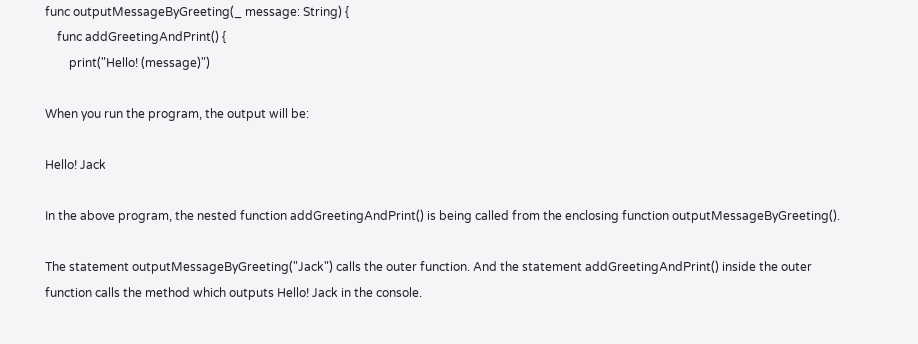func outputMessageByGreeting(_ message: String) {
    func addGreetingAndPrint() {
        print("Hello! (message)")

When you run the program, the output will be:

Hello! Jack

In the above program, the nested function addGreetingAndPrint() is being called from the enclosing function outputMessageByGreeting().

The statement outputMessageByGreeting("Jack") calls the outer function. And the statement addGreetingAndPrint() inside the outer function calls the method which outputs Hello! Jack in the console.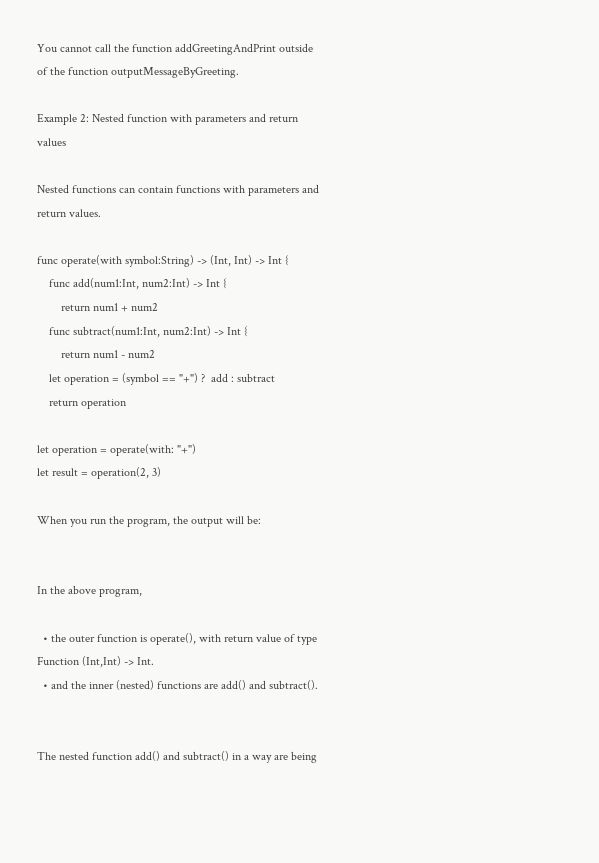You cannot call the function addGreetingAndPrint outside of the function outputMessageByGreeting.

Example 2: Nested function with parameters and return values

Nested functions can contain functions with parameters and return values.

func operate(with symbol:String) -> (Int, Int) -> Int {
    func add(num1:Int, num2:Int) -> Int {
        return num1 + num2
    func subtract(num1:Int, num2:Int) -> Int {
        return num1 - num2
    let operation = (symbol == "+") ?  add : subtract
    return operation

let operation = operate(with: "+")
let result = operation(2, 3)

When you run the program, the output will be:


In the above program,

  • the outer function is operate(), with return value of type Function (Int,Int) -> Int.
  • and the inner (nested) functions are add() and subtract().


The nested function add() and subtract() in a way are being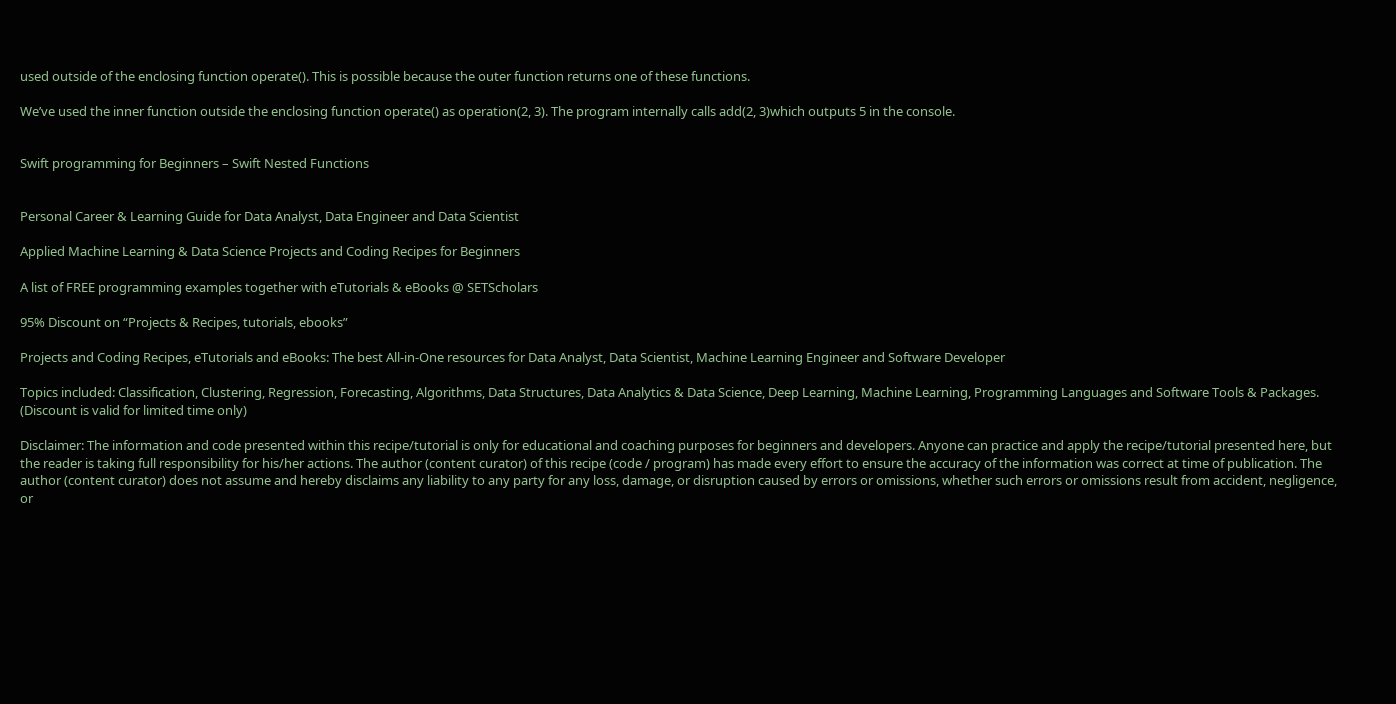used outside of the enclosing function operate(). This is possible because the outer function returns one of these functions.

We’ve used the inner function outside the enclosing function operate() as operation(2, 3). The program internally calls add(2, 3)which outputs 5 in the console.


Swift programming for Beginners – Swift Nested Functions


Personal Career & Learning Guide for Data Analyst, Data Engineer and Data Scientist

Applied Machine Learning & Data Science Projects and Coding Recipes for Beginners

A list of FREE programming examples together with eTutorials & eBooks @ SETScholars

95% Discount on “Projects & Recipes, tutorials, ebooks”

Projects and Coding Recipes, eTutorials and eBooks: The best All-in-One resources for Data Analyst, Data Scientist, Machine Learning Engineer and Software Developer

Topics included: Classification, Clustering, Regression, Forecasting, Algorithms, Data Structures, Data Analytics & Data Science, Deep Learning, Machine Learning, Programming Languages and Software Tools & Packages.
(Discount is valid for limited time only)

Disclaimer: The information and code presented within this recipe/tutorial is only for educational and coaching purposes for beginners and developers. Anyone can practice and apply the recipe/tutorial presented here, but the reader is taking full responsibility for his/her actions. The author (content curator) of this recipe (code / program) has made every effort to ensure the accuracy of the information was correct at time of publication. The author (content curator) does not assume and hereby disclaims any liability to any party for any loss, damage, or disruption caused by errors or omissions, whether such errors or omissions result from accident, negligence, or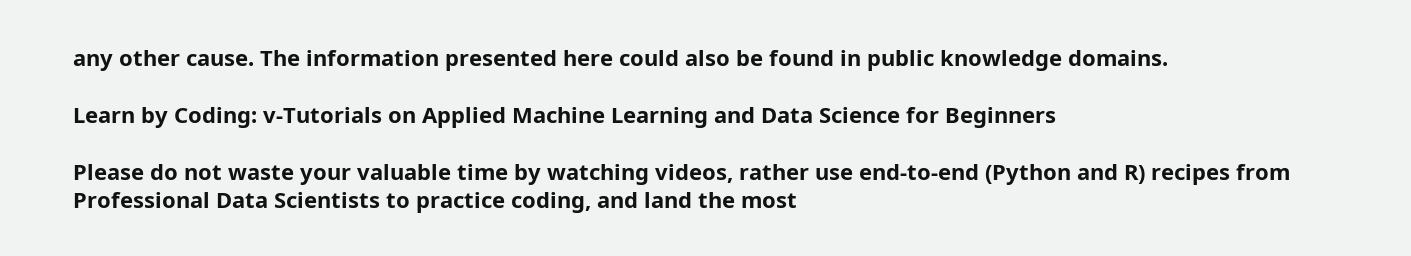any other cause. The information presented here could also be found in public knowledge domains.

Learn by Coding: v-Tutorials on Applied Machine Learning and Data Science for Beginners

Please do not waste your valuable time by watching videos, rather use end-to-end (Python and R) recipes from Professional Data Scientists to practice coding, and land the most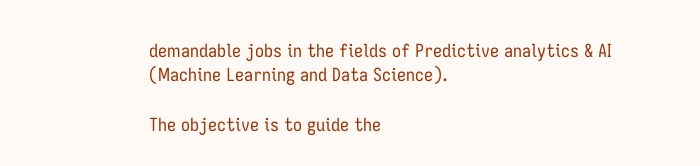demandable jobs in the fields of Predictive analytics & AI (Machine Learning and Data Science).

The objective is to guide the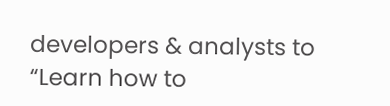developers & analysts to “Learn how to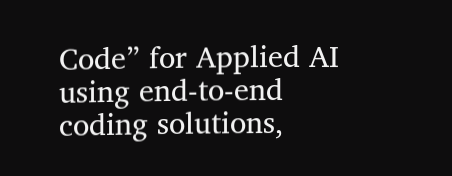Code” for Applied AI using end-to-end coding solutions,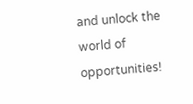and unlock the world of opportunities!